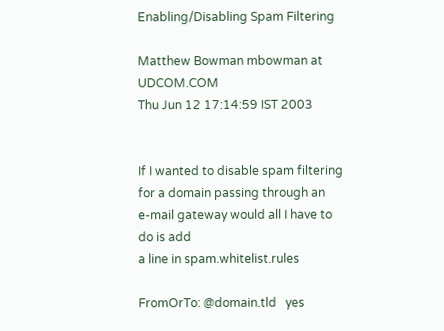Enabling/Disabling Spam Filtering

Matthew Bowman mbowman at UDCOM.COM
Thu Jun 12 17:14:59 IST 2003


If I wanted to disable spam filtering for a domain passing through an
e-mail gateway would all I have to do is add
a line in spam.whitelist.rules

FromOrTo: @domain.tld   yes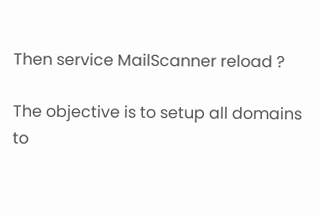Then service MailScanner reload ?

The objective is to setup all domains to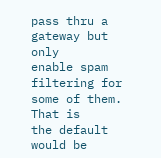pass thru a gateway but only
enable spam filtering for some of them. That is
the default would be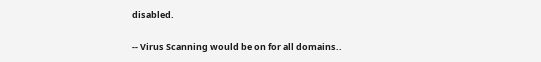disabled.

-- Virus Scanning would be on for all domains..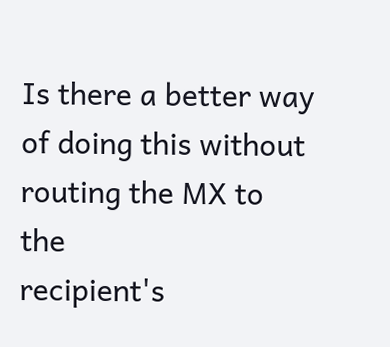Is there a better way of doing this without routing the MX to the
recipient's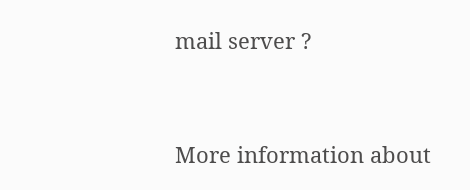mail server ?



More information about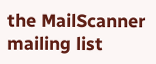the MailScanner mailing list